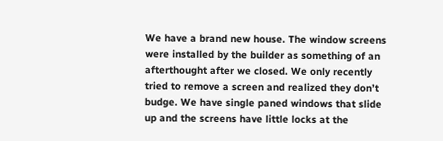We have a brand new house. The window screens were installed by the builder as something of an afterthought after we closed. We only recently tried to remove a screen and realized they don’t budge. We have single paned windows that slide up and the screens have little locks at the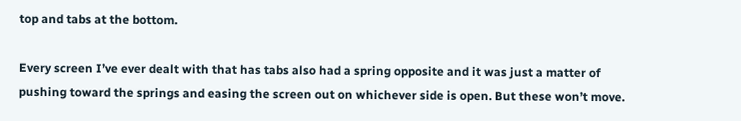top and tabs at the bottom.

Every screen I’ve ever dealt with that has tabs also had a spring opposite and it was just a matter of pushing toward the springs and easing the screen out on whichever side is open. But these won’t move.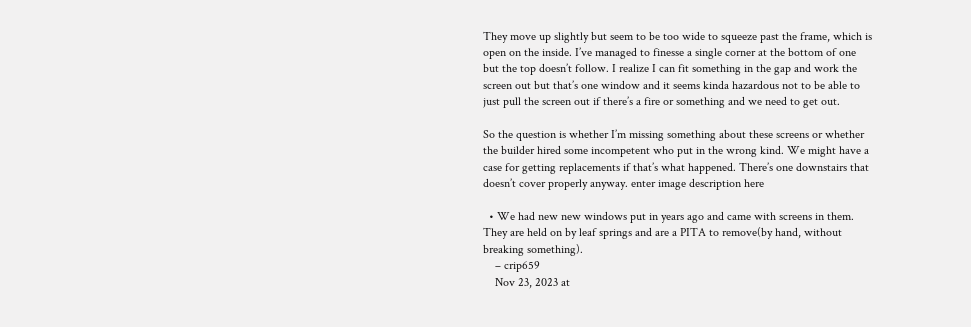They move up slightly but seem to be too wide to squeeze past the frame, which is open on the inside. I’ve managed to finesse a single corner at the bottom of one but the top doesn’t follow. I realize I can fit something in the gap and work the screen out but that’s one window and it seems kinda hazardous not to be able to just pull the screen out if there’s a fire or something and we need to get out.

So the question is whether I’m missing something about these screens or whether the builder hired some incompetent who put in the wrong kind. We might have a case for getting replacements if that’s what happened. There’s one downstairs that doesn’t cover properly anyway. enter image description here

  • We had new new windows put in years ago and came with screens in them. They are held on by leaf springs and are a PITA to remove(by hand, without breaking something).
    – crip659
    Nov 23, 2023 at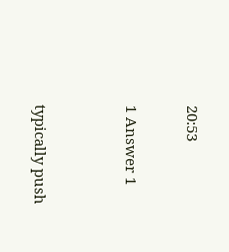20:53

1 Answer 1


typically push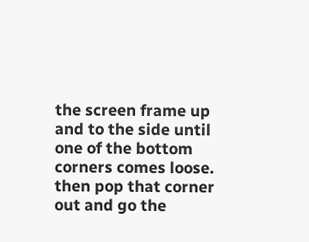the screen frame up and to the side until one of the bottom corners comes loose. then pop that corner out and go the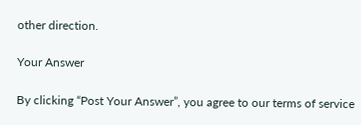other direction.

Your Answer

By clicking “Post Your Answer”, you agree to our terms of service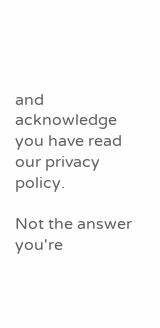and acknowledge you have read our privacy policy.

Not the answer you're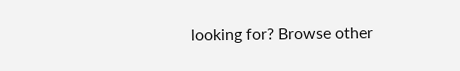looking for? Browse other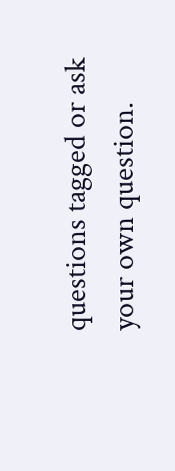questions tagged or ask your own question.